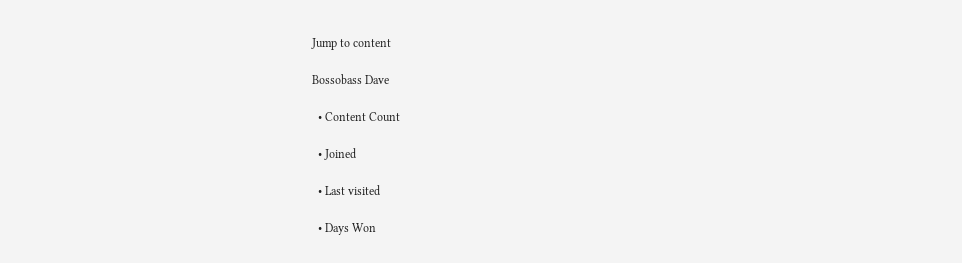Jump to content

Bossobass Dave

  • Content Count

  • Joined

  • Last visited

  • Days Won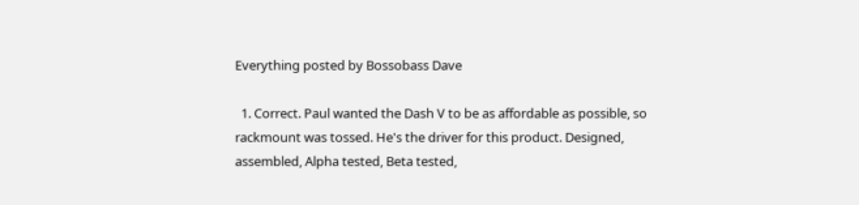Everything posted by Bossobass Dave

  1. Correct. Paul wanted the Dash V to be as affordable as possible, so rackmount was tossed. He's the driver for this product. Designed, assembled, Alpha tested, Beta tested,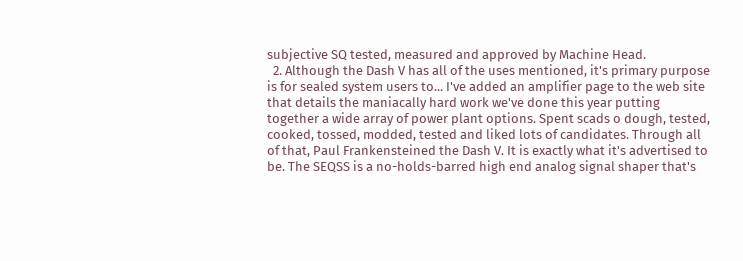subjective SQ tested, measured and approved by Machine Head.
  2. Although the Dash V has all of the uses mentioned, it's primary purpose is for sealed system users to... I've added an amplifier page to the web site that details the maniacally hard work we've done this year putting together a wide array of power plant options. Spent scads o dough, tested, cooked, tossed, modded, tested and liked lots of candidates. Through all of that, Paul Frankensteined the Dash V. It is exactly what it's advertised to be. The SEQSS is a no-holds-barred high end analog signal shaper that's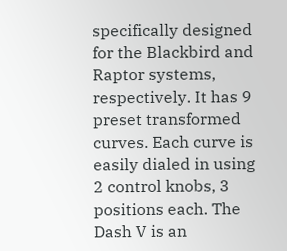specifically designed for the Blackbird and Raptor systems, respectively. It has 9 preset transformed curves. Each curve is easily dialed in using 2 control knobs, 3 positions each. The Dash V is an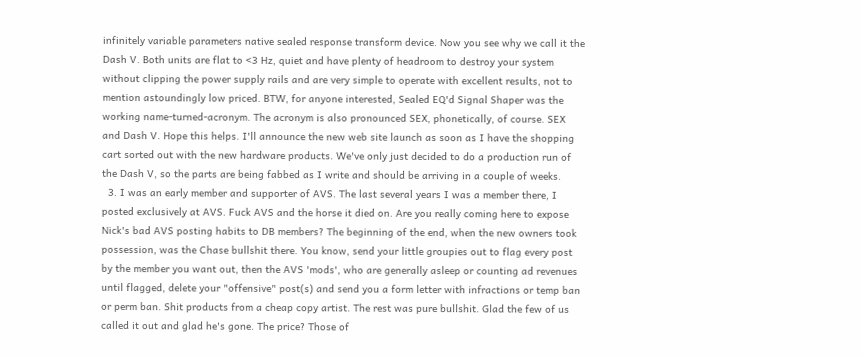infinitely variable parameters native sealed response transform device. Now you see why we call it the Dash V. Both units are flat to <3 Hz, quiet and have plenty of headroom to destroy your system without clipping the power supply rails and are very simple to operate with excellent results, not to mention astoundingly low priced. BTW, for anyone interested, Sealed EQ'd Signal Shaper was the working name-turned-acronym. The acronym is also pronounced SEX, phonetically, of course. SEX and Dash V. Hope this helps. I'll announce the new web site launch as soon as I have the shopping cart sorted out with the new hardware products. We've only just decided to do a production run of the Dash V, so the parts are being fabbed as I write and should be arriving in a couple of weeks.
  3. I was an early member and supporter of AVS. The last several years I was a member there, I posted exclusively at AVS. Fuck AVS and the horse it died on. Are you really coming here to expose Nick's bad AVS posting habits to DB members? The beginning of the end, when the new owners took possession, was the Chase bullshit there. You know, send your little groupies out to flag every post by the member you want out, then the AVS 'mods', who are generally asleep or counting ad revenues until flagged, delete your "offensive" post(s) and send you a form letter with infractions or temp ban or perm ban. Shit products from a cheap copy artist. The rest was pure bullshit. Glad the few of us called it out and glad he's gone. The price? Those of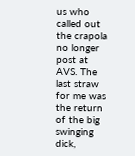us who called out the crapola no longer post at AVS. The last straw for me was the return of the big swinging dick,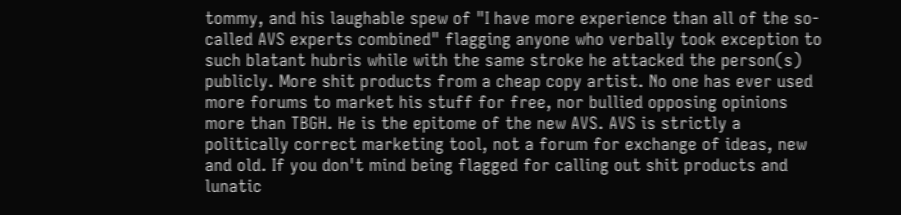tommy, and his laughable spew of "I have more experience than all of the so-called AVS experts combined" flagging anyone who verbally took exception to such blatant hubris while with the same stroke he attacked the person(s) publicly. More shit products from a cheap copy artist. No one has ever used more forums to market his stuff for free, nor bullied opposing opinions more than TBGH. He is the epitome of the new AVS. AVS is strictly a politically correct marketing tool, not a forum for exchange of ideas, new and old. If you don't mind being flagged for calling out shit products and lunatic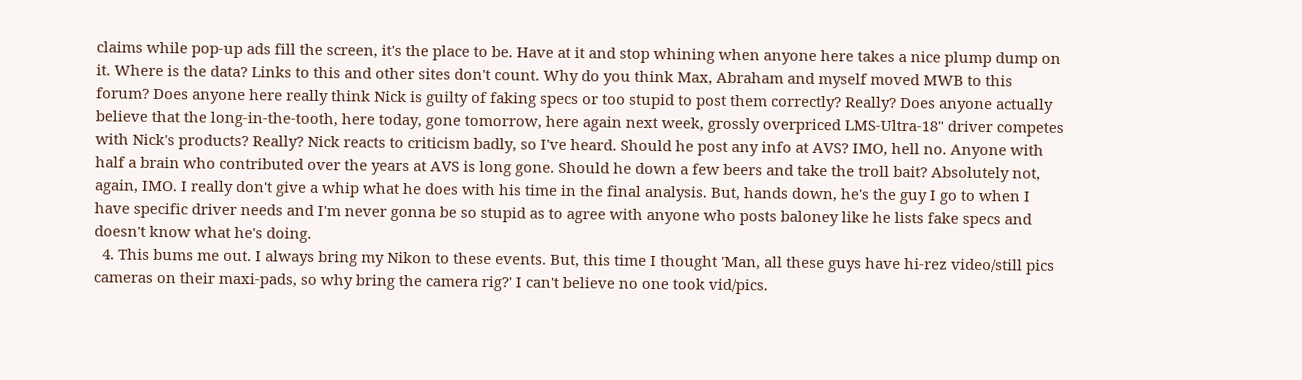claims while pop-up ads fill the screen, it's the place to be. Have at it and stop whining when anyone here takes a nice plump dump on it. Where is the data? Links to this and other sites don't count. Why do you think Max, Abraham and myself moved MWB to this forum? Does anyone here really think Nick is guilty of faking specs or too stupid to post them correctly? Really? Does anyone actually believe that the long-in-the-tooth, here today, gone tomorrow, here again next week, grossly overpriced LMS-Ultra-18" driver competes with Nick's products? Really? Nick reacts to criticism badly, so I've heard. Should he post any info at AVS? IMO, hell no. Anyone with half a brain who contributed over the years at AVS is long gone. Should he down a few beers and take the troll bait? Absolutely not, again, IMO. I really don't give a whip what he does with his time in the final analysis. But, hands down, he's the guy I go to when I have specific driver needs and I'm never gonna be so stupid as to agree with anyone who posts baloney like he lists fake specs and doesn't know what he's doing.
  4. This bums me out. I always bring my Nikon to these events. But, this time I thought 'Man, all these guys have hi-rez video/still pics cameras on their maxi-pads, so why bring the camera rig?' I can't believe no one took vid/pics.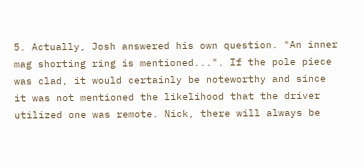5. Actually, Josh answered his own question. "An inner mag shorting ring is mentioned...". If the pole piece was clad, it would certainly be noteworthy and since it was not mentioned the likelihood that the driver utilized one was remote. Nick, there will always be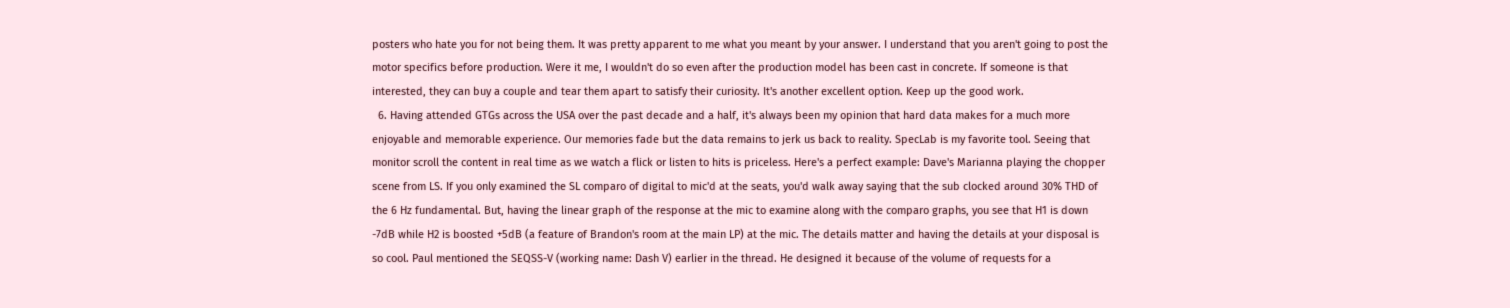posters who hate you for not being them. It was pretty apparent to me what you meant by your answer. I understand that you aren't going to post the motor specifics before production. Were it me, I wouldn't do so even after the production model has been cast in concrete. If someone is that interested, they can buy a couple and tear them apart to satisfy their curiosity. It's another excellent option. Keep up the good work.
  6. Having attended GTGs across the USA over the past decade and a half, it's always been my opinion that hard data makes for a much more enjoyable and memorable experience. Our memories fade but the data remains to jerk us back to reality. SpecLab is my favorite tool. Seeing that monitor scroll the content in real time as we watch a flick or listen to hits is priceless. Here's a perfect example: Dave's Marianna playing the chopper scene from LS. If you only examined the SL comparo of digital to mic'd at the seats, you'd walk away saying that the sub clocked around 30% THD of the 6 Hz fundamental. But, having the linear graph of the response at the mic to examine along with the comparo graphs, you see that H1 is down -7dB while H2 is boosted +5dB (a feature of Brandon's room at the main LP) at the mic. The details matter and having the details at your disposal is so cool. Paul mentioned the SEQSS-V (working name: Dash V) earlier in the thread. He designed it because of the volume of requests for a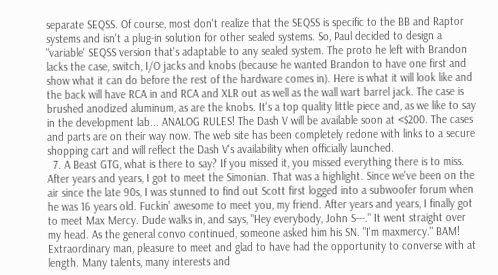separate SEQSS. Of course, most don't realize that the SEQSS is specific to the BB and Raptor systems and isn't a plug-in solution for other sealed systems. So, Paul decided to design a "variable' SEQSS version that's adaptable to any sealed system. The proto he left with Brandon lacks the case, switch, I/O jacks and knobs (because he wanted Brandon to have one first and show what it can do before the rest of the hardware comes in). Here is what it will look like and the back will have RCA in and RCA and XLR out as well as the wall wart barrel jack. The case is brushed anodized aluminum, as are the knobs. It's a top quality little piece and, as we like to say in the development lab... ANALOG RULES! The Dash V will be available soon at <$200. The cases and parts are on their way now. The web site has been completely redone with links to a secure shopping cart and will reflect the Dash V's availability when officially launched.
  7. A Beast GTG, what is there to say? If you missed it, you missed everything there is to miss. After years and years, I got to meet the Simonian. That was a highlight. Since we've been on the air since the late 90s, I was stunned to find out Scott first logged into a subwoofer forum when he was 16 years old. Fuckin' awesome to meet you, my friend. After years and years, I finally got to meet Max Mercy. Dude walks in, and says, "Hey everybody, John S---." It went straight over my head. As the general convo continued, someone asked him his SN. "I'm maxmercy." BAM! Extraordinary man, pleasure to meet and glad to have had the opportunity to converse with at length. Many talents, many interests and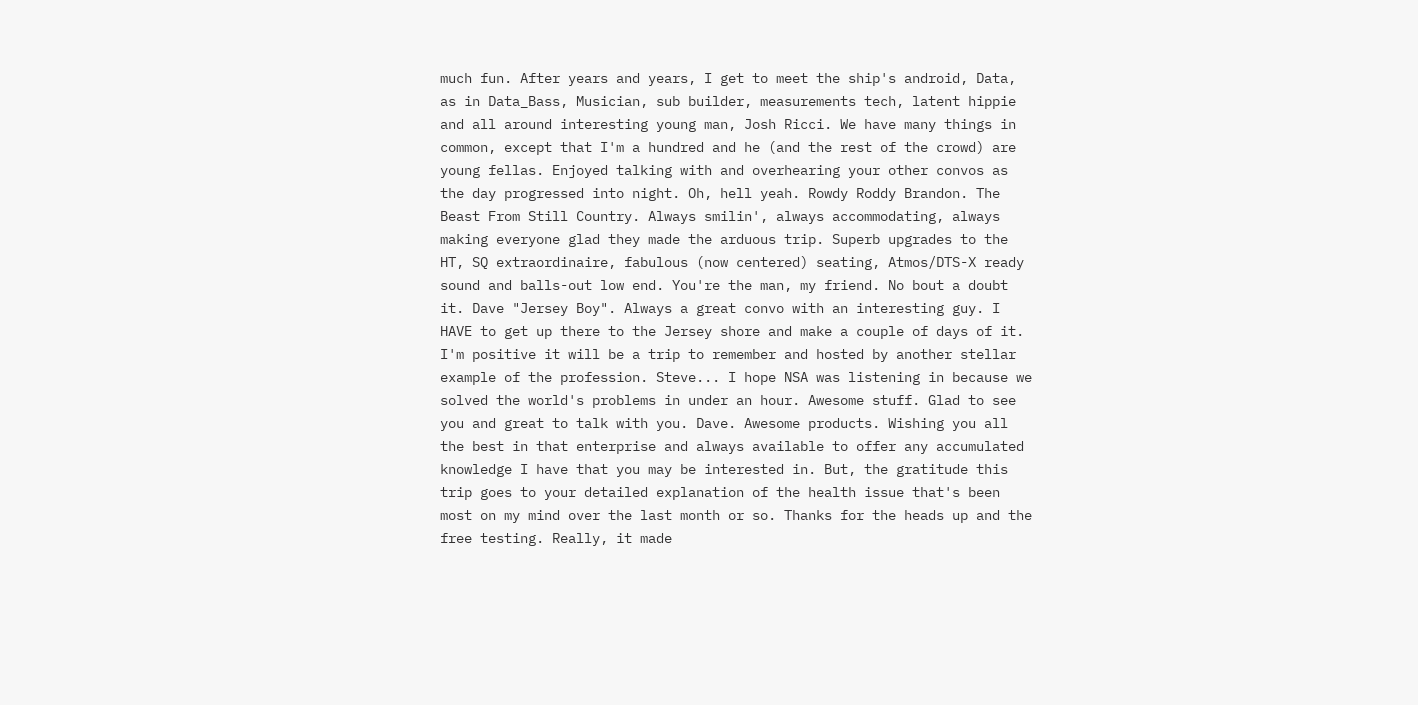much fun. After years and years, I get to meet the ship's android, Data, as in Data_Bass, Musician, sub builder, measurements tech, latent hippie and all around interesting young man, Josh Ricci. We have many things in common, except that I'm a hundred and he (and the rest of the crowd) are young fellas. Enjoyed talking with and overhearing your other convos as the day progressed into night. Oh, hell yeah. Rowdy Roddy Brandon. The Beast From Still Country. Always smilin', always accommodating, always making everyone glad they made the arduous trip. Superb upgrades to the HT, SQ extraordinaire, fabulous (now centered) seating, Atmos/DTS-X ready sound and balls-out low end. You're the man, my friend. No bout a doubt it. Dave "Jersey Boy". Always a great convo with an interesting guy. I HAVE to get up there to the Jersey shore and make a couple of days of it. I'm positive it will be a trip to remember and hosted by another stellar example of the profession. Steve... I hope NSA was listening in because we solved the world's problems in under an hour. Awesome stuff. Glad to see you and great to talk with you. Dave. Awesome products. Wishing you all the best in that enterprise and always available to offer any accumulated knowledge I have that you may be interested in. But, the gratitude this trip goes to your detailed explanation of the health issue that's been most on my mind over the last month or so. Thanks for the heads up and the free testing. Really, it made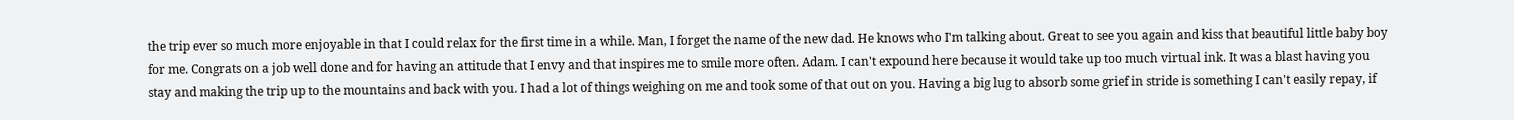the trip ever so much more enjoyable in that I could relax for the first time in a while. Man, I forget the name of the new dad. He knows who I'm talking about. Great to see you again and kiss that beautiful little baby boy for me. Congrats on a job well done and for having an attitude that I envy and that inspires me to smile more often. Adam. I can't expound here because it would take up too much virtual ink. It was a blast having you stay and making the trip up to the mountains and back with you. I had a lot of things weighing on me and took some of that out on you. Having a big lug to absorb some grief in stride is something I can't easily repay, if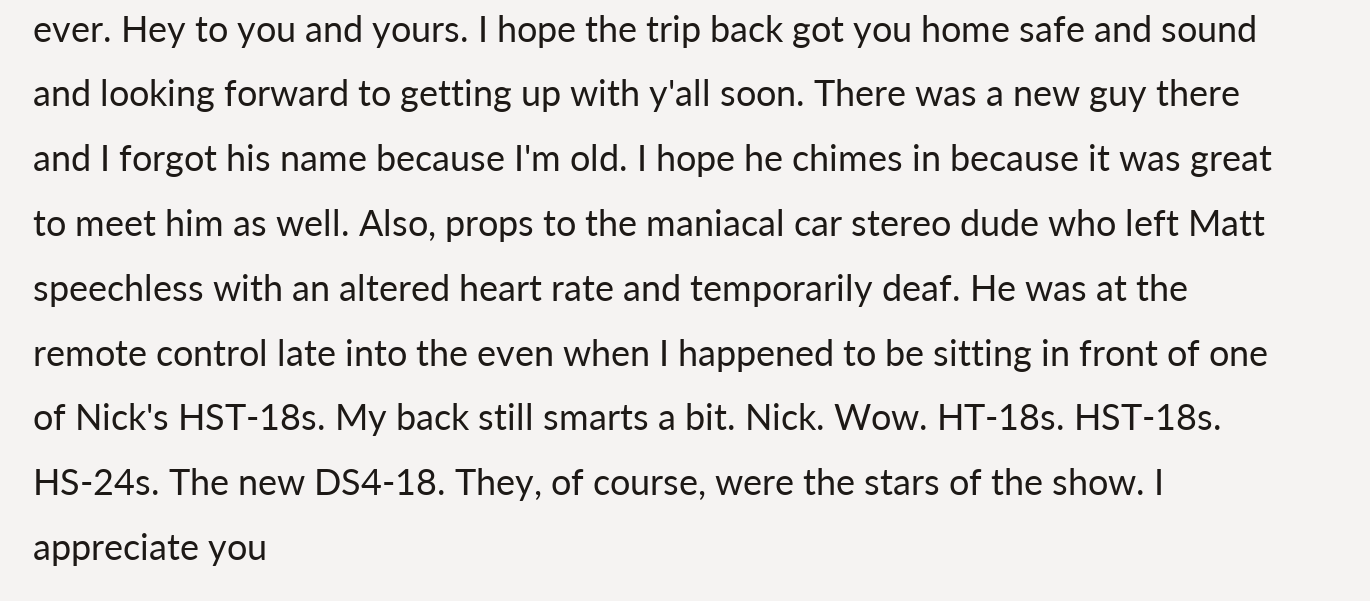ever. Hey to you and yours. I hope the trip back got you home safe and sound and looking forward to getting up with y'all soon. There was a new guy there and I forgot his name because I'm old. I hope he chimes in because it was great to meet him as well. Also, props to the maniacal car stereo dude who left Matt speechless with an altered heart rate and temporarily deaf. He was at the remote control late into the even when I happened to be sitting in front of one of Nick's HST-18s. My back still smarts a bit. Nick. Wow. HT-18s. HST-18s. HS-24s. The new DS4-18. They, of course, were the stars of the show. I appreciate you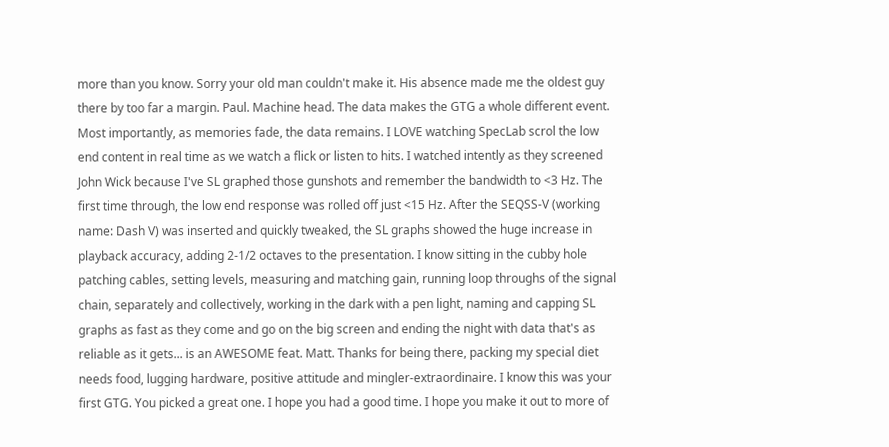more than you know. Sorry your old man couldn't make it. His absence made me the oldest guy there by too far a margin. Paul. Machine head. The data makes the GTG a whole different event. Most importantly, as memories fade, the data remains. I LOVE watching SpecLab scrol the low end content in real time as we watch a flick or listen to hits. I watched intently as they screened John Wick because I've SL graphed those gunshots and remember the bandwidth to <3 Hz. The first time through, the low end response was rolled off just <15 Hz. After the SEQSS-V (working name: Dash V) was inserted and quickly tweaked, the SL graphs showed the huge increase in playback accuracy, adding 2-1/2 octaves to the presentation. I know sitting in the cubby hole patching cables, setting levels, measuring and matching gain, running loop throughs of the signal chain, separately and collectively, working in the dark with a pen light, naming and capping SL graphs as fast as they come and go on the big screen and ending the night with data that's as reliable as it gets... is an AWESOME feat. Matt. Thanks for being there, packing my special diet needs food, lugging hardware, positive attitude and mingler-extraordinaire. I know this was your first GTG. You picked a great one. I hope you had a good time. I hope you make it out to more of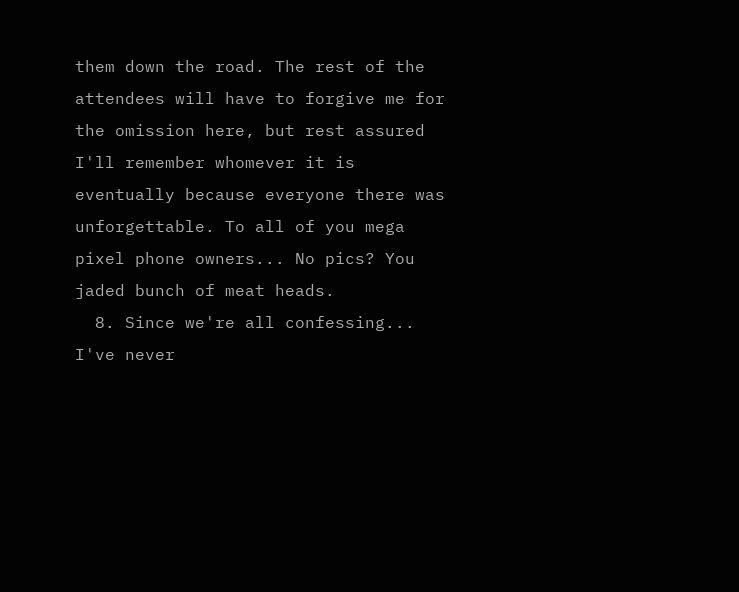them down the road. The rest of the attendees will have to forgive me for the omission here, but rest assured I'll remember whomever it is eventually because everyone there was unforgettable. To all of you mega pixel phone owners... No pics? You jaded bunch of meat heads.
  8. Since we're all confessing... I've never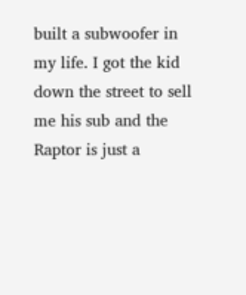built a subwoofer in my life. I got the kid down the street to sell me his sub and the Raptor is just a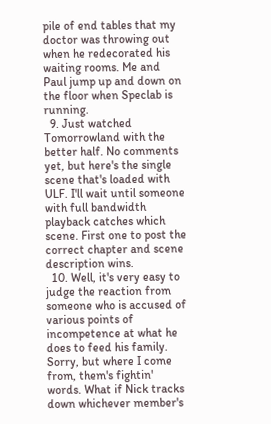pile of end tables that my doctor was throwing out when he redecorated his waiting rooms. Me and Paul jump up and down on the floor when Speclab is running.
  9. Just watched Tomorrowland with the better half. No comments yet, but here's the single scene that's loaded with ULF. I'll wait until someone with full bandwidth playback catches which scene. First one to post the correct chapter and scene description wins.
  10. Well, it's very easy to judge the reaction from someone who is accused of various points of incompetence at what he does to feed his family. Sorry, but where I come from, them's fightin' words. What if Nick tracks down whichever member's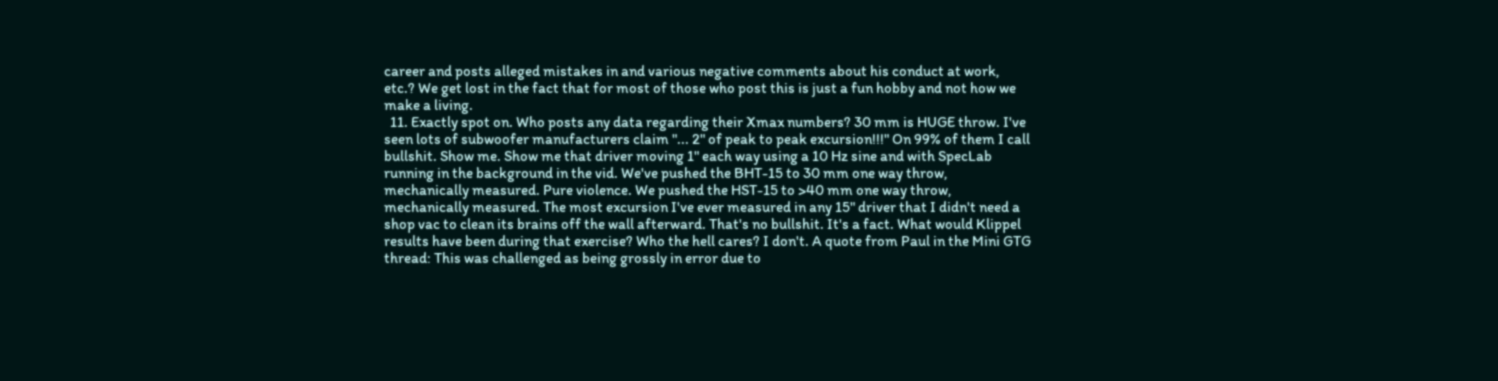career and posts alleged mistakes in and various negative comments about his conduct at work, etc.? We get lost in the fact that for most of those who post this is just a fun hobby and not how we make a living.
  11. Exactly spot on. Who posts any data regarding their Xmax numbers? 30 mm is HUGE throw. I've seen lots of subwoofer manufacturers claim "... 2" of peak to peak excursion!!!" On 99% of them I call bullshit. Show me. Show me that driver moving 1" each way using a 10 Hz sine and with SpecLab running in the background in the vid. We've pushed the BHT-15 to 30 mm one way throw, mechanically measured. Pure violence. We pushed the HST-15 to >40 mm one way throw, mechanically measured. The most excursion I've ever measured in any 15" driver that I didn't need a shop vac to clean its brains off the wall afterward. That's no bullshit. It's a fact. What would Klippel results have been during that exercise? Who the hell cares? I don't. A quote from Paul in the Mini GTG thread: This was challenged as being grossly in error due to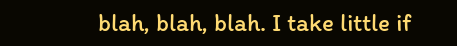blah, blah, blah. I take little if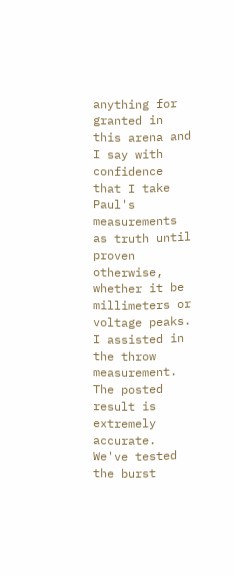anything for granted in this arena and I say with confidence that I take Paul's measurements as truth until proven otherwise, whether it be millimeters or voltage peaks. I assisted in the throw measurement. The posted result is extremely accurate. We've tested the burst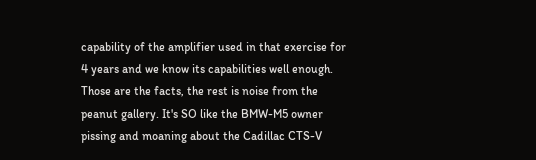capability of the amplifier used in that exercise for 4 years and we know its capabilities well enough. Those are the facts, the rest is noise from the peanut gallery. It's SO like the BMW-M5 owner pissing and moaning about the Cadillac CTS-V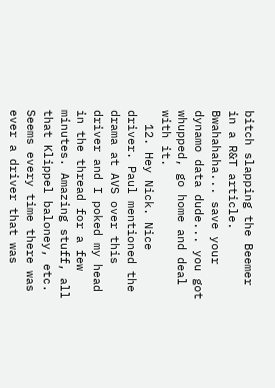bitch slapping the Beemer in a R&T article. Bwahahaha... save your dynamo data dude... you got whupped, go home and deal with it.
  12. Hey Nick. Nice driver. Paul mentioned the drama at AVS over this driver and I poked my head in the thread for a few minutes. Amazing stuff, all that Klippel baloney, etc. Seems every time there was ever a driver that was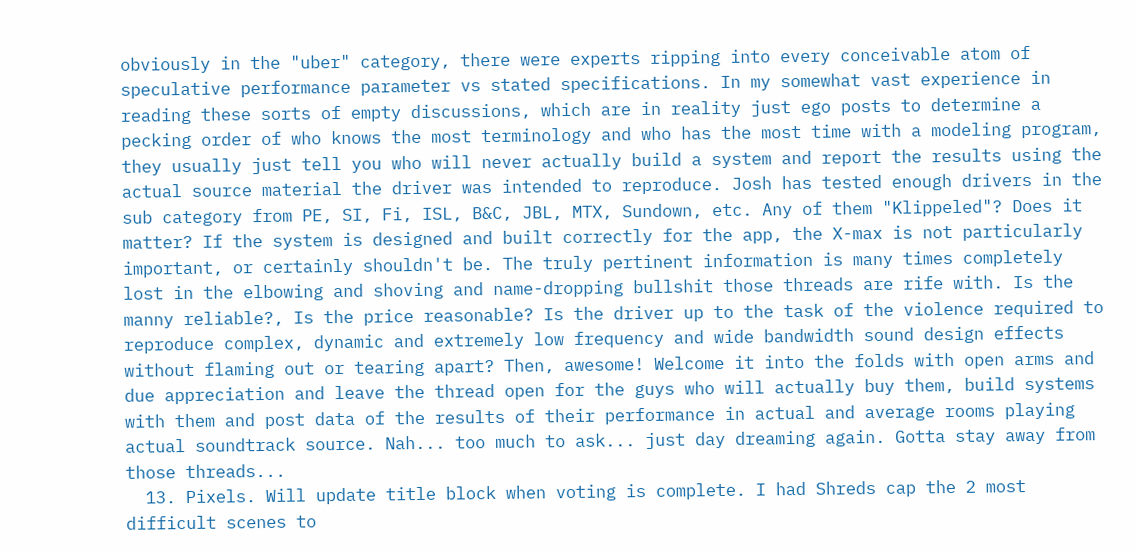obviously in the "uber" category, there were experts ripping into every conceivable atom of speculative performance parameter vs stated specifications. In my somewhat vast experience in reading these sorts of empty discussions, which are in reality just ego posts to determine a pecking order of who knows the most terminology and who has the most time with a modeling program, they usually just tell you who will never actually build a system and report the results using the actual source material the driver was intended to reproduce. Josh has tested enough drivers in the sub category from PE, SI, Fi, ISL, B&C, JBL, MTX, Sundown, etc. Any of them "Klippeled"? Does it matter? If the system is designed and built correctly for the app, the X-max is not particularly important, or certainly shouldn't be. The truly pertinent information is many times completely lost in the elbowing and shoving and name-dropping bullshit those threads are rife with. Is the manny reliable?, Is the price reasonable? Is the driver up to the task of the violence required to reproduce complex, dynamic and extremely low frequency and wide bandwidth sound design effects without flaming out or tearing apart? Then, awesome! Welcome it into the folds with open arms and due appreciation and leave the thread open for the guys who will actually buy them, build systems with them and post data of the results of their performance in actual and average rooms playing actual soundtrack source. Nah... too much to ask... just day dreaming again. Gotta stay away from those threads...
  13. Pixels. Will update title block when voting is complete. I had Shreds cap the 2 most difficult scenes to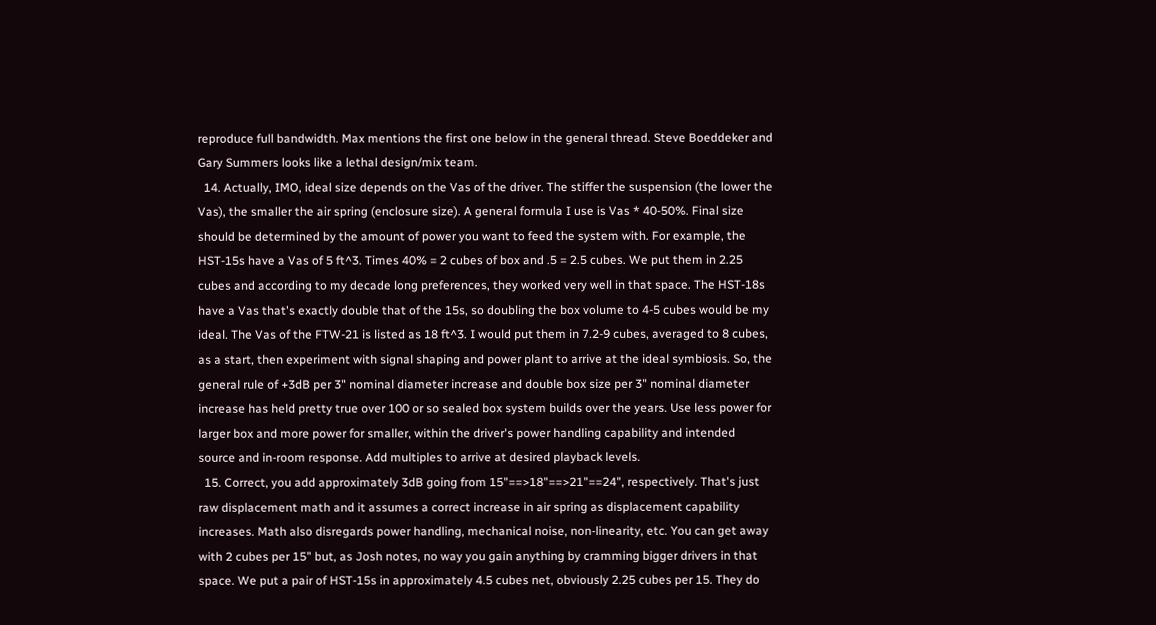reproduce full bandwidth. Max mentions the first one below in the general thread. Steve Boeddeker and Gary Summers looks like a lethal design/mix team.
  14. Actually, IMO, ideal size depends on the Vas of the driver. The stiffer the suspension (the lower the Vas), the smaller the air spring (enclosure size). A general formula I use is Vas * 40-50%. Final size should be determined by the amount of power you want to feed the system with. For example, the HST-15s have a Vas of 5 ft^3. Times 40% = 2 cubes of box and .5 = 2.5 cubes. We put them in 2.25 cubes and according to my decade long preferences, they worked very well in that space. The HST-18s have a Vas that's exactly double that of the 15s, so doubling the box volume to 4-5 cubes would be my ideal. The Vas of the FTW-21 is listed as 18 ft^3. I would put them in 7.2-9 cubes, averaged to 8 cubes, as a start, then experiment with signal shaping and power plant to arrive at the ideal symbiosis. So, the general rule of +3dB per 3" nominal diameter increase and double box size per 3" nominal diameter increase has held pretty true over 100 or so sealed box system builds over the years. Use less power for larger box and more power for smaller, within the driver's power handling capability and intended source and in-room response. Add multiples to arrive at desired playback levels.
  15. Correct, you add approximately 3dB going from 15"==>18"==>21"==24", respectively. That's just raw displacement math and it assumes a correct increase in air spring as displacement capability increases. Math also disregards power handling, mechanical noise, non-linearity, etc. You can get away with 2 cubes per 15" but, as Josh notes, no way you gain anything by cramming bigger drivers in that space. We put a pair of HST-15s in approximately 4.5 cubes net, obviously 2.25 cubes per 15. They do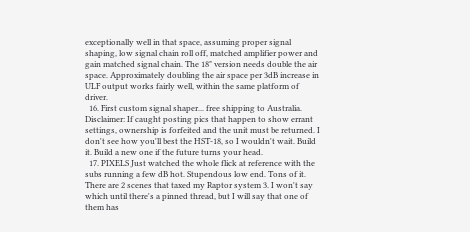exceptionally well in that space, assuming proper signal shaping, low signal chain roll off, matched amplifier power and gain matched signal chain. The 18" version needs double the air space. Approximately doubling the air space per 3dB increase in ULF output works fairly well, within the same platform of driver.
  16. First custom signal shaper... free shipping to Australia. Disclaimer: If caught posting pics that happen to show errant settings, ownership is forfeited and the unit must be returned. I don't see how you'll best the HST-18, so I wouldn't wait. Build it. Build a new one if the future turns your head.
  17. PIXELS Just watched the whole flick at reference with the subs running a few dB hot. Stupendous low end. Tons of it. There are 2 scenes that taxed my Raptor system 3. I won't say which until there's a pinned thread, but I will say that one of them has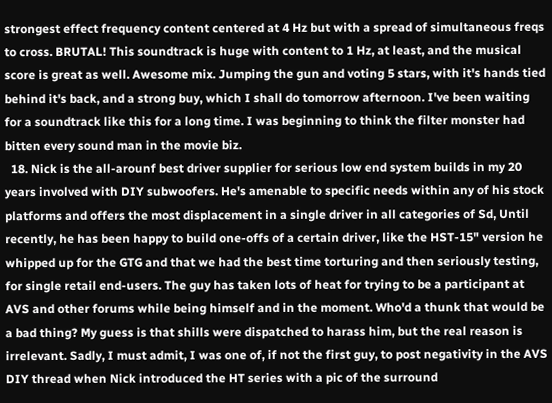strongest effect frequency content centered at 4 Hz but with a spread of simultaneous freqs to cross. BRUTAL! This soundtrack is huge with content to 1 Hz, at least, and the musical score is great as well. Awesome mix. Jumping the gun and voting 5 stars, with it's hands tied behind it's back, and a strong buy, which I shall do tomorrow afternoon. I've been waiting for a soundtrack like this for a long time. I was beginning to think the filter monster had bitten every sound man in the movie biz.
  18. Nick is the all-arounf best driver supplier for serious low end system builds in my 20 years involved with DIY subwoofers. He's amenable to specific needs within any of his stock platforms and offers the most displacement in a single driver in all categories of Sd, Until recently, he has been happy to build one-offs of a certain driver, like the HST-15" version he whipped up for the GTG and that we had the best time torturing and then seriously testing, for single retail end-users. The guy has taken lots of heat for trying to be a participant at AVS and other forums while being himself and in the moment. Who'd a thunk that would be a bad thing? My guess is that shills were dispatched to harass him, but the real reason is irrelevant. Sadly, I must admit, I was one of, if not the first guy, to post negativity in the AVS DIY thread when Nick introduced the HT series with a pic of the surround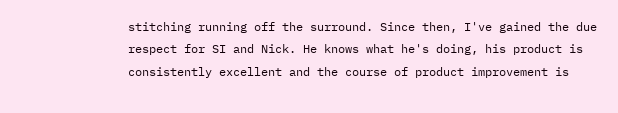stitching running off the surround. Since then, I've gained the due respect for SI and Nick. He knows what he's doing, his product is consistently excellent and the course of product improvement is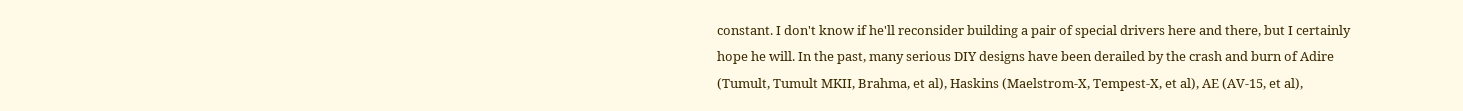constant. I don't know if he'll reconsider building a pair of special drivers here and there, but I certainly hope he will. In the past, many serious DIY designs have been derailed by the crash and burn of Adire (Tumult, Tumult MKII, Brahma, et al), Haskins (Maelstrom-X, Tempest-X, et al), AE (AV-15, et al),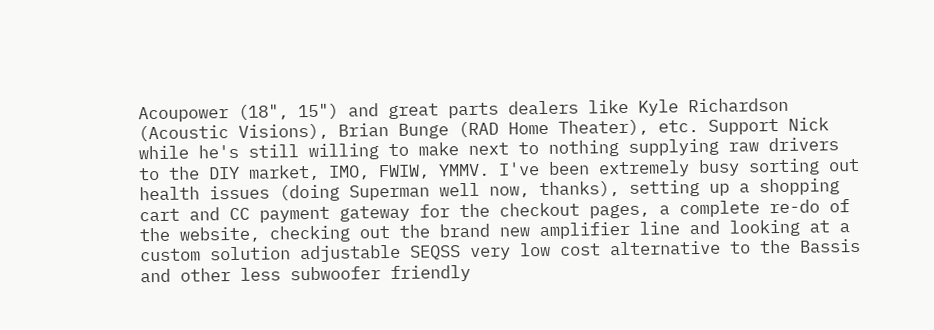Acoupower (18", 15") and great parts dealers like Kyle Richardson (Acoustic Visions), Brian Bunge (RAD Home Theater), etc. Support Nick while he's still willing to make next to nothing supplying raw drivers to the DIY market, IMO, FWIW, YMMV. I've been extremely busy sorting out health issues (doing Superman well now, thanks), setting up a shopping cart and CC payment gateway for the checkout pages, a complete re-do of the website, checking out the brand new amplifier line and looking at a custom solution adjustable SEQSS very low cost alternative to the Bassis and other less subwoofer friendly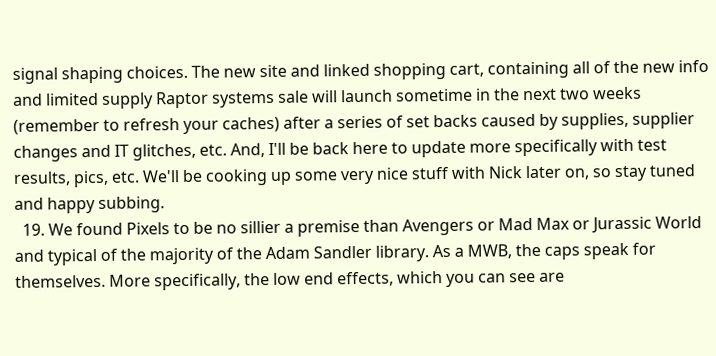signal shaping choices. The new site and linked shopping cart, containing all of the new info and limited supply Raptor systems sale will launch sometime in the next two weeks (remember to refresh your caches) after a series of set backs caused by supplies, supplier changes and IT glitches, etc. And, I'll be back here to update more specifically with test results, pics, etc. We'll be cooking up some very nice stuff with Nick later on, so stay tuned and happy subbing.
  19. We found Pixels to be no sillier a premise than Avengers or Mad Max or Jurassic World and typical of the majority of the Adam Sandler library. As a MWB, the caps speak for themselves. More specifically, the low end effects, which you can see are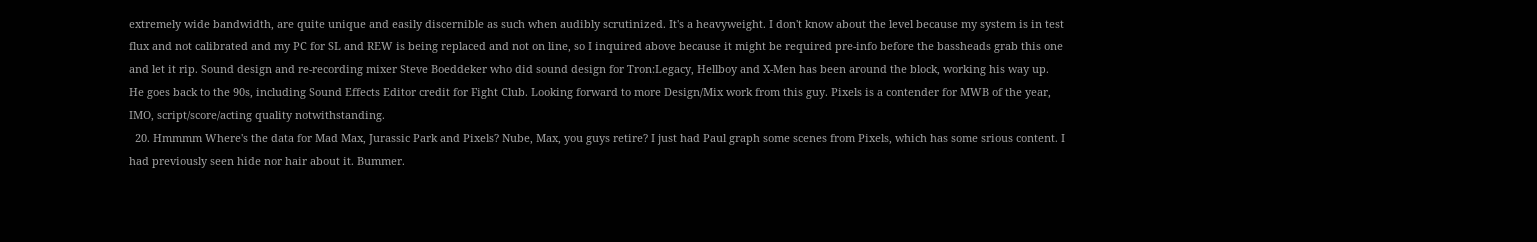extremely wide bandwidth, are quite unique and easily discernible as such when audibly scrutinized. It's a heavyweight. I don't know about the level because my system is in test flux and not calibrated and my PC for SL and REW is being replaced and not on line, so I inquired above because it might be required pre-info before the bassheads grab this one and let it rip. Sound design and re-recording mixer Steve Boeddeker who did sound design for Tron:Legacy, Hellboy and X-Men has been around the block, working his way up. He goes back to the 90s, including Sound Effects Editor credit for Fight Club. Looking forward to more Design/Mix work from this guy. Pixels is a contender for MWB of the year, IMO, script/score/acting quality notwithstanding.
  20. Hmmmm Where's the data for Mad Max, Jurassic Park and Pixels? Nube, Max, you guys retire? I just had Paul graph some scenes from Pixels, which has some srious content. I had previously seen hide nor hair about it. Bummer.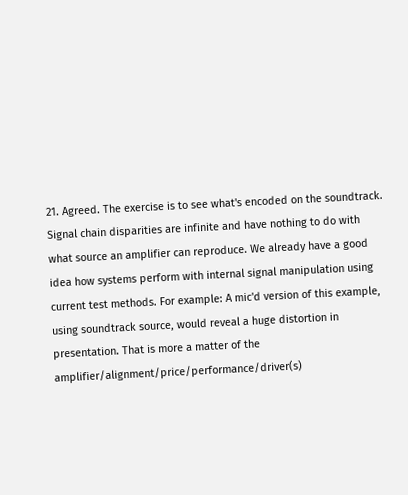21. Agreed. The exercise is to see what's encoded on the soundtrack. Signal chain disparities are infinite and have nothing to do with what source an amplifier can reproduce. We already have a good idea how systems perform with internal signal manipulation using current test methods. For example: A mic'd version of this example, using soundtrack source, would reveal a huge distortion in presentation. That is more a matter of the amplifier/alignment/price/performance/driver(s)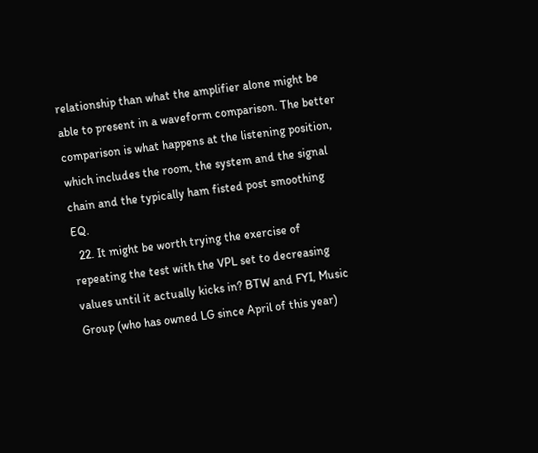relationship than what the amplifier alone might be able to present in a waveform comparison. The better comparison is what happens at the listening position, which includes the room, the system and the signal chain and the typically ham fisted post smoothing EQ.
  22. It might be worth trying the exercise of repeating the test with the VPL set to decreasing values until it actually kicks in? BTW and FYI, Music Group (who has owned LG since April of this year)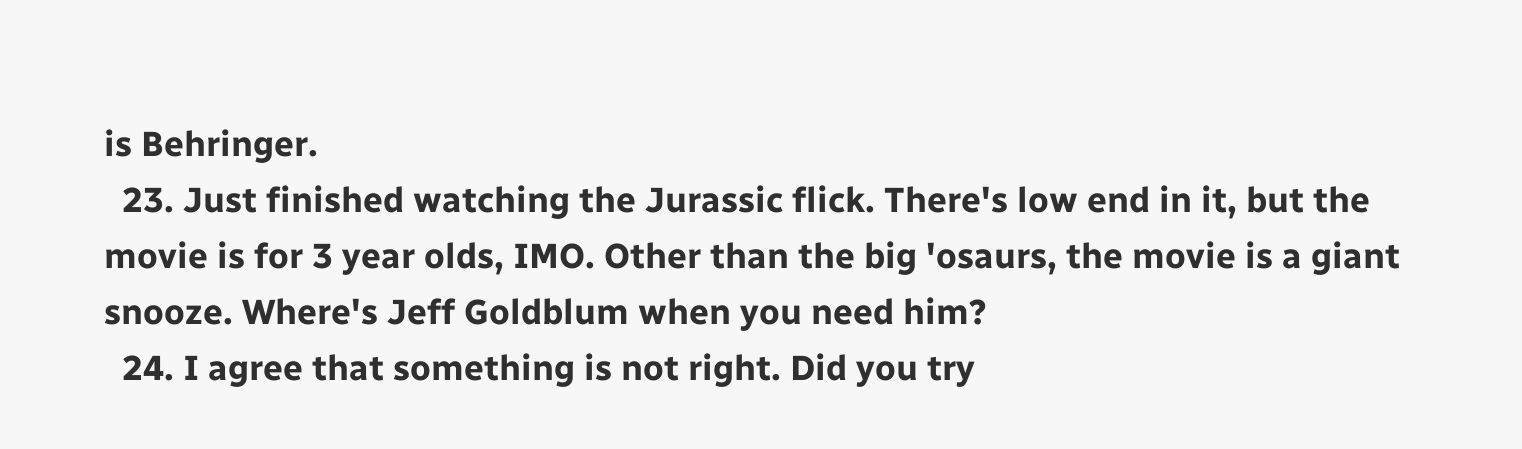is Behringer.
  23. Just finished watching the Jurassic flick. There's low end in it, but the movie is for 3 year olds, IMO. Other than the big 'osaurs, the movie is a giant snooze. Where's Jeff Goldblum when you need him?
  24. I agree that something is not right. Did you try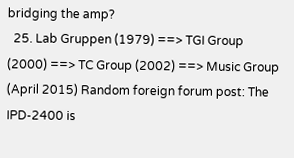bridging the amp?
  25. Lab Gruppen (1979) ==> TGI Group (2000) ==> TC Group (2002) ==> Music Group (April 2015) Random foreign forum post: The IPD-2400 is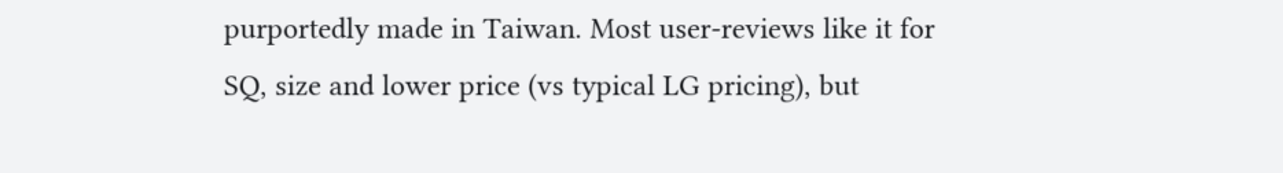purportedly made in Taiwan. Most user-reviews like it for SQ, size and lower price (vs typical LG pricing), but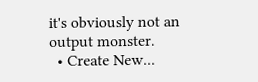it's obviously not an output monster.
  • Create New...